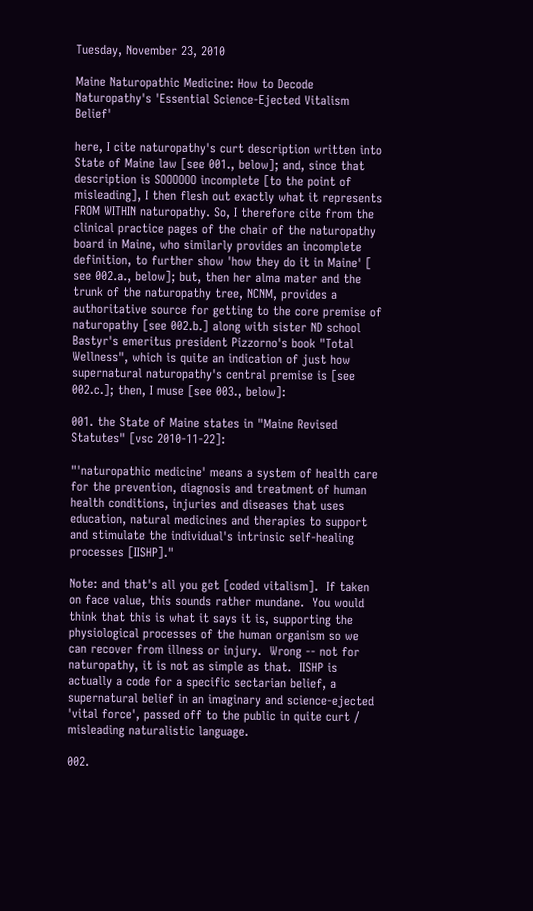Tuesday, November 23, 2010

Maine Naturopathic Medicine: How to Decode Naturopathy's 'Essential Science-Ejected Vitalism Belief'

here, I cite naturopathy's curt description written into State of Maine law [see 001., below]; and, since that description is SOOOOOO incomplete [to the point of misleading], I then flesh out exactly what it represents FROM WITHIN naturopathy. So, I therefore cite from the clinical practice pages of the chair of the naturopathy board in Maine, who similarly provides an incomplete definition, to further show 'how they do it in Maine' [ see 002.a., below]; but, then her alma mater and the trunk of the naturopathy tree, NCNM, provides a authoritative source for getting to the core premise of naturopathy [see 002.b.] along with sister ND school Bastyr's emeritus president Pizzorno's book "Total Wellness", which is quite an indication of just how supernatural naturopathy's central premise is [see 002.c.]; then, I muse [see 003., below]:

001. the State of Maine states in "Maine Revised Statutes" [vsc 2010-11-22]:

"'naturopathic medicine' means a system of health care for the prevention, diagnosis and treatment of human health conditions, injuries and diseases that uses education, natural medicines and therapies to support and stimulate the individual's intrinsic self-healing processes [IISHP]."

Note: and that's all you get [coded vitalism].  If taken on face value, this sounds rather mundane.  You would think that this is what it says it is, supporting the physiological processes of the human organism so we can recover from illness or injury.  Wrong -- not for naturopathy, it is not as simple as that.  IISHP is actually a code for a specific sectarian belief, a supernatural belief in an imaginary and science-ejected 'vital force', passed off to the public in quite curt / misleading naturalistic language.

002.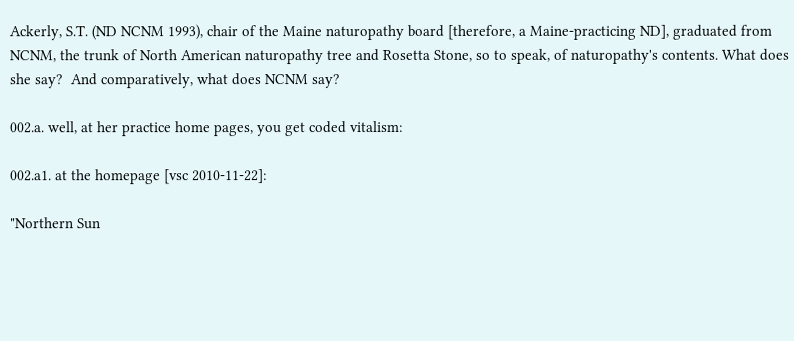Ackerly, S.T. (ND NCNM 1993), chair of the Maine naturopathy board [therefore, a Maine-practicing ND], graduated from NCNM, the trunk of North American naturopathy tree and Rosetta Stone, so to speak, of naturopathy's contents. What does she say?  And comparatively, what does NCNM say?

002.a. well, at her practice home pages, you get coded vitalism:

002.a1. at the homepage [vsc 2010-11-22]:

"Northern Sun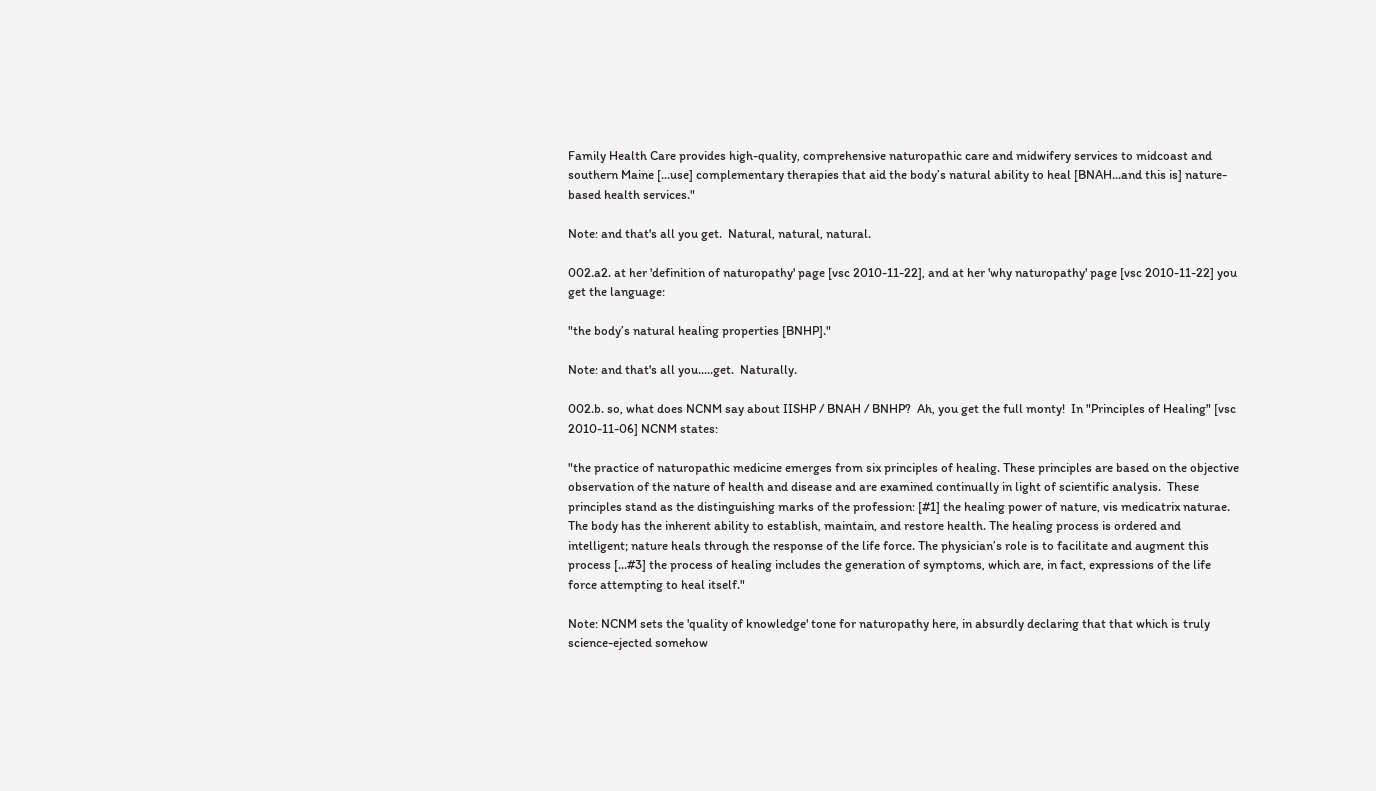Family Health Care provides high-quality, comprehensive naturopathic care and midwifery services to midcoast and southern Maine [...use] complementary therapies that aid the body’s natural ability to heal [BNAH...and this is] nature-based health services."

Note: and that's all you get.  Natural, natural, natural.

002.a2. at her 'definition of naturopathy' page [vsc 2010-11-22], and at her 'why naturopathy' page [vsc 2010-11-22] you get the language:

"the body’s natural healing properties [BNHP]."

Note: and that's all you.....get.  Naturally.

002.b. so, what does NCNM say about IISHP / BNAH / BNHP?  Ah, you get the full monty!  In "Principles of Healing" [vsc 2010-11-06] NCNM states:

"the practice of naturopathic medicine emerges from six principles of healing. These principles are based on the objective observation of the nature of health and disease and are examined continually in light of scientific analysis.  These principles stand as the distinguishing marks of the profession: [#1] the healing power of nature, vis medicatrix naturae. The body has the inherent ability to establish, maintain, and restore health. The healing process is ordered and intelligent; nature heals through the response of the life force. The physician’s role is to facilitate and augment this process [...#3] the process of healing includes the generation of symptoms, which are, in fact, expressions of the life force attempting to heal itself."

Note: NCNM sets the 'quality of knowledge' tone for naturopathy here, in absurdly declaring that that which is truly science-ejected somehow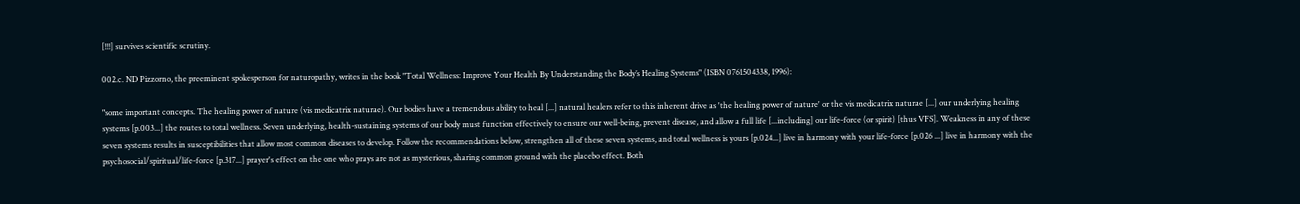[!!!] survives scientific scrutiny.

002.c. ND Pizzorno, the preeminent spokesperson for naturopathy, writes in the book "Total Wellness: Improve Your Health By Understanding the Body’s Healing Systems" (ISBN 0761504338, 1996):

"some important concepts. The healing power of nature (vis medicatrix naturae). Our bodies have a tremendous ability to heal [...] natural healers refer to this inherent drive as 'the healing power of nature' or the vis medicatrix naturae [...] our underlying healing systems [p.003...] the routes to total wellness. Seven underlying, health-sustaining systems of our body must function effectively to ensure our well-being, prevent disease, and allow a full life [...including] our life-force (or spirit) [thus VFS]. Weakness in any of these seven systems results in susceptibilities that allow most common diseases to develop. Follow the recommendations below, strengthen all of these seven systems, and total wellness is yours [p.024...] live in harmony with your life-force [p.026 ...] live in harmony with the psychosocial/spiritual/life-force [p.317...] prayer's effect on the one who prays are not as mysterious, sharing common ground with the placebo effect. Both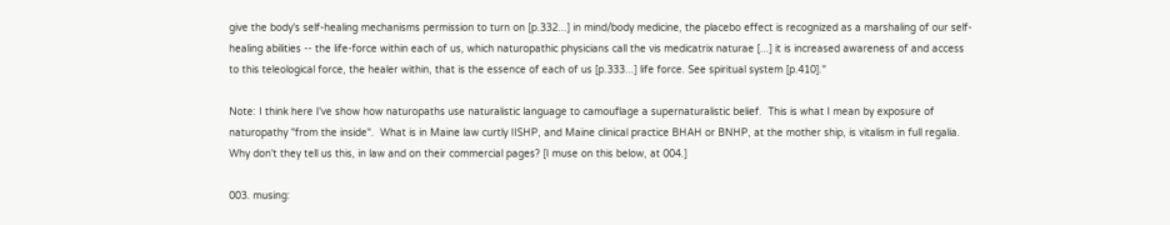give the body's self-healing mechanisms permission to turn on [p.332...] in mind/body medicine, the placebo effect is recognized as a marshaling of our self-healing abilities -- the life-force within each of us, which naturopathic physicians call the vis medicatrix naturae [...] it is increased awareness of and access to this teleological force, the healer within, that is the essence of each of us [p.333...] life force. See spiritual system [p.410]."

Note: I think here I've show how naturopaths use naturalistic language to camouflage a supernaturalistic belief.  This is what I mean by exposure of naturopathy "from the inside".  What is in Maine law curtly IISHP, and Maine clinical practice BHAH or BNHP, at the mother ship, is vitalism in full regalia.  Why don't they tell us this, in law and on their commercial pages? [I muse on this below, at 004.]

003. musing: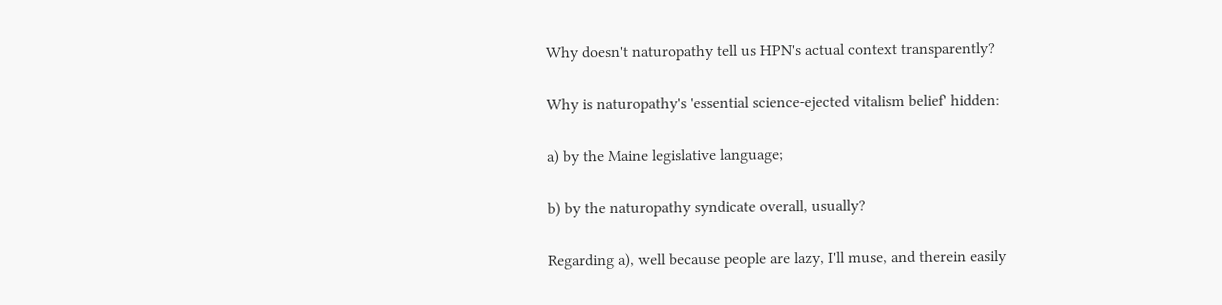Why doesn't naturopathy tell us HPN's actual context transparently?

Why is naturopathy's 'essential science-ejected vitalism belief' hidden:

a) by the Maine legislative language;

b) by the naturopathy syndicate overall, usually?

Regarding a), well because people are lazy, I'll muse, and therein easily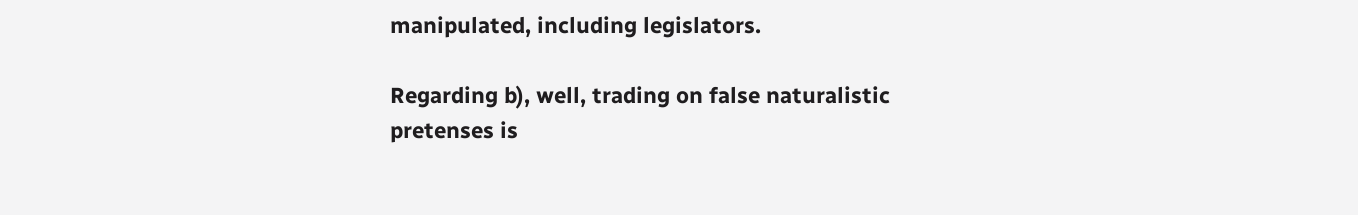manipulated, including legislators.

Regarding b), well, trading on false naturalistic pretenses is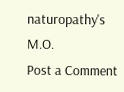naturopathy's M.O.
Post a Comment